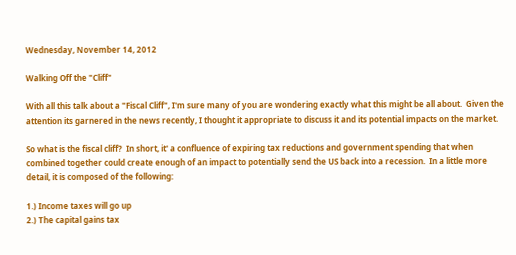Wednesday, November 14, 2012

Walking Off the "Cliff"

With all this talk about a "Fiscal Cliff", I'm sure many of you are wondering exactly what this might be all about.  Given the attention its garnered in the news recently, I thought it appropriate to discuss it and its potential impacts on the market.

So what is the fiscal cliff?  In short, it' a confluence of expiring tax reductions and government spending that when combined together could create enough of an impact to potentially send the US back into a recession.  In a little more detail, it is composed of the following:

1.) Income taxes will go up
2.) The capital gains tax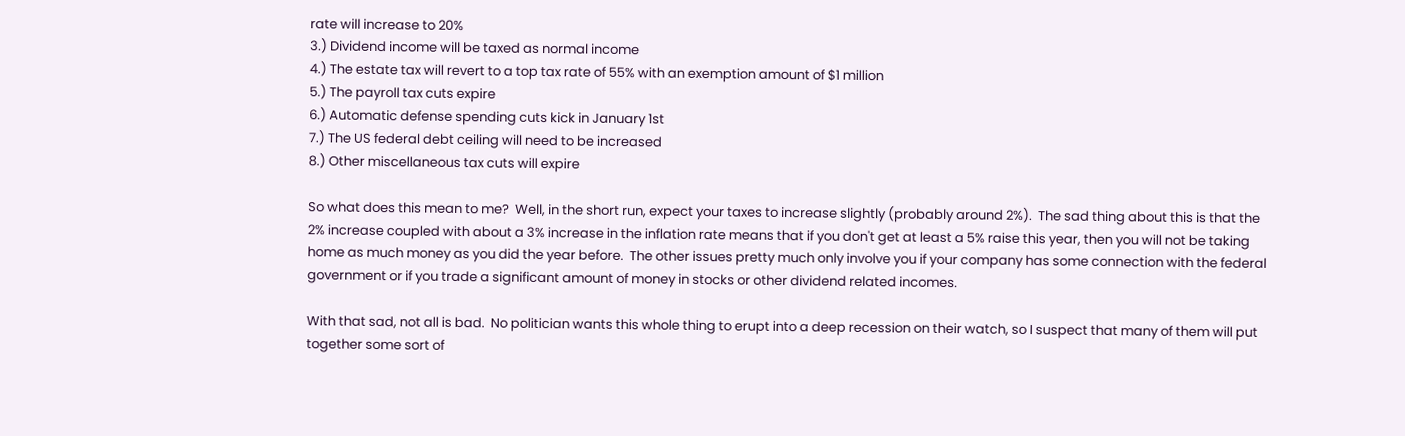rate will increase to 20%
3.) Dividend income will be taxed as normal income
4.) The estate tax will revert to a top tax rate of 55% with an exemption amount of $1 million
5.) The payroll tax cuts expire
6.) Automatic defense spending cuts kick in January 1st
7.) The US federal debt ceiling will need to be increased
8.) Other miscellaneous tax cuts will expire

So what does this mean to me?  Well, in the short run, expect your taxes to increase slightly (probably around 2%).  The sad thing about this is that the 2% increase coupled with about a 3% increase in the inflation rate means that if you don't get at least a 5% raise this year, then you will not be taking home as much money as you did the year before.  The other issues pretty much only involve you if your company has some connection with the federal government or if you trade a significant amount of money in stocks or other dividend related incomes.

With that sad, not all is bad.  No politician wants this whole thing to erupt into a deep recession on their watch, so I suspect that many of them will put together some sort of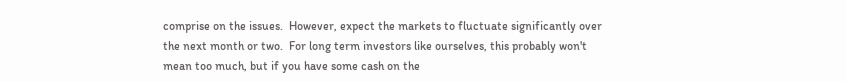comprise on the issues.  However, expect the markets to fluctuate significantly over the next month or two.  For long term investors like ourselves, this probably won't mean too much, but if you have some cash on the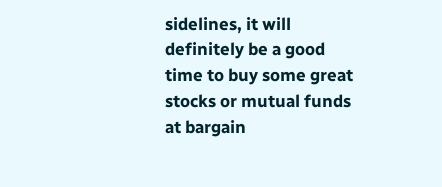sidelines, it will definitely be a good time to buy some great stocks or mutual funds at bargain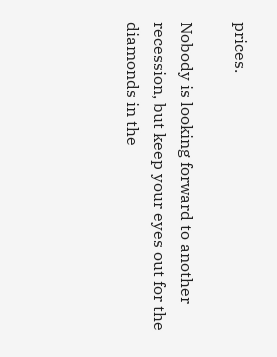prices.

Nobody is looking forward to another recession, but keep your eyes out for the diamonds in the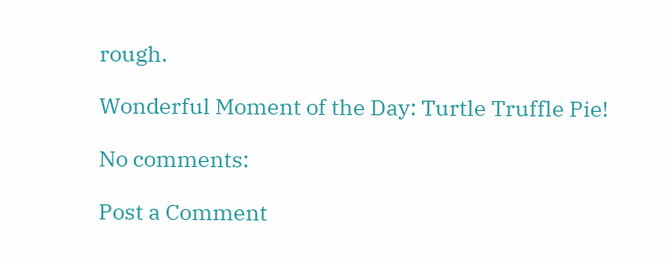rough.

Wonderful Moment of the Day: Turtle Truffle Pie!

No comments:

Post a Comment